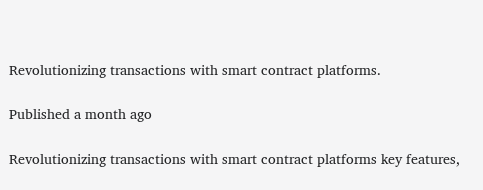Revolutionizing transactions with smart contract platforms.

Published a month ago

Revolutionizing transactions with smart contract platforms key features,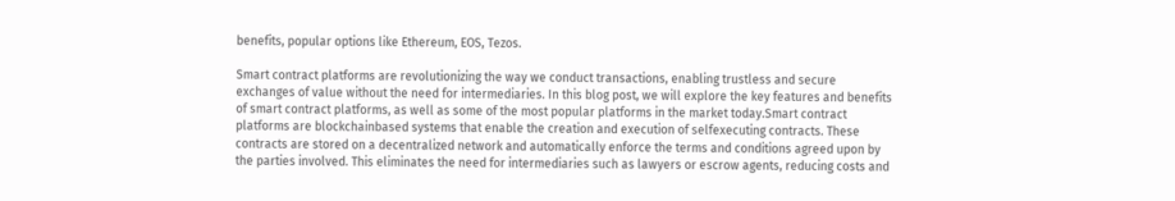benefits, popular options like Ethereum, EOS, Tezos.

Smart contract platforms are revolutionizing the way we conduct transactions, enabling trustless and secure exchanges of value without the need for intermediaries. In this blog post, we will explore the key features and benefits of smart contract platforms, as well as some of the most popular platforms in the market today.Smart contract platforms are blockchainbased systems that enable the creation and execution of selfexecuting contracts. These contracts are stored on a decentralized network and automatically enforce the terms and conditions agreed upon by the parties involved. This eliminates the need for intermediaries such as lawyers or escrow agents, reducing costs and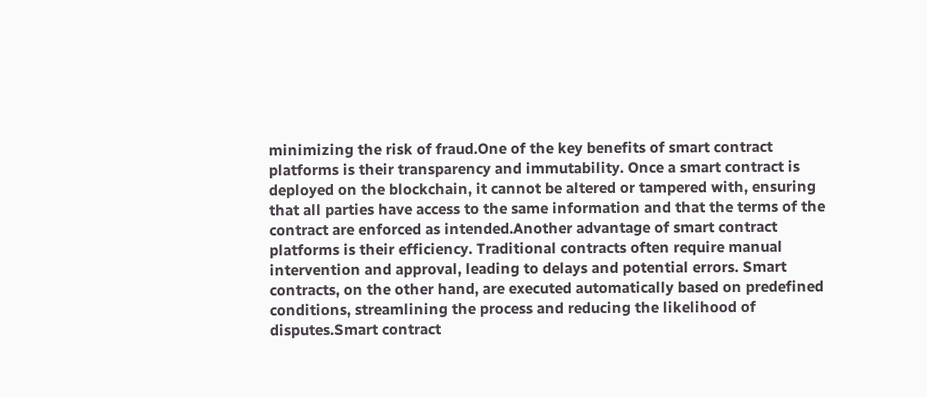minimizing the risk of fraud.One of the key benefits of smart contract platforms is their transparency and immutability. Once a smart contract is deployed on the blockchain, it cannot be altered or tampered with, ensuring that all parties have access to the same information and that the terms of the contract are enforced as intended.Another advantage of smart contract platforms is their efficiency. Traditional contracts often require manual intervention and approval, leading to delays and potential errors. Smart contracts, on the other hand, are executed automatically based on predefined conditions, streamlining the process and reducing the likelihood of disputes.Smart contract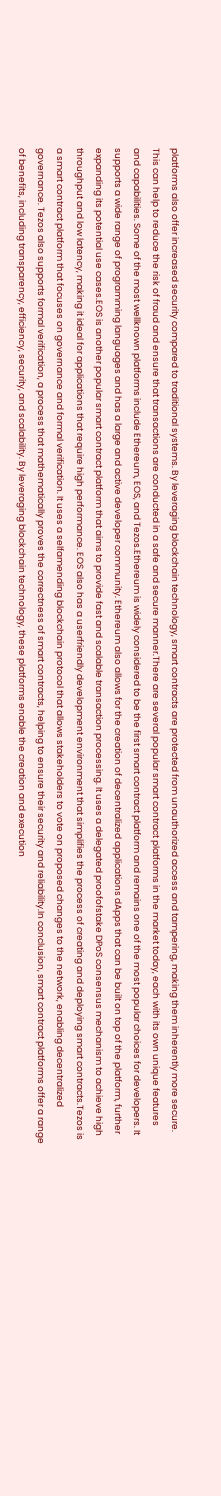platforms also offer increased security compared to traditional systems. By leveraging blockchain technology, smart contracts are protected from unauthorized access and tampering, making them inherently more secure. This can help to reduce the risk of fraud and ensure that transactions are conducted in a safe and secure manner.There are several popular smart contract platforms in the market today, each with its own unique features and capabilities. Some of the most wellknown platforms include Ethereum, EOS, and Tezos.Ethereum is widely considered to be the first smart contract platform and remains one of the most popular choices for developers. It supports a wide range of programming languages and has a large and active developer community. Ethereum also allows for the creation of decentralized applications dApps that can be built on top of the platform, further expanding its potential use cases.EOS is another popular smart contract platform that aims to provide fast and scalable transaction processing. It uses a delegated proofofstake DPoS consensus mechanism to achieve high throughput and low latency, making it ideal for applications that require high performance. EOS also has a userfriendly development environment that simplifies the process of creating and deploying smart contracts.Tezos is a smart contract platform that focuses on governance and formal verification. It uses a selfamending blockchain protocol that allows stakeholders to vote on proposed changes to the network, enabling decentralized governance. Tezos also supports formal verification, a process that mathematically proves the correctness of smart contracts, helping to ensure their security and reliability.In conclusion, smart contract platforms offer a range of benefits, including transparency, efficiency, security, and scalability. By leveraging blockchain technology, these platforms enable the creation and execution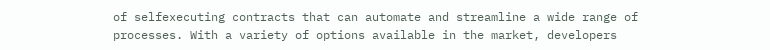of selfexecuting contracts that can automate and streamline a wide range of processes. With a variety of options available in the market, developers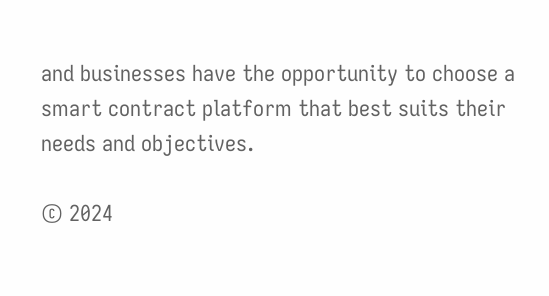and businesses have the opportunity to choose a smart contract platform that best suits their needs and objectives.

© 2024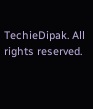TechieDipak. All rights reserved.